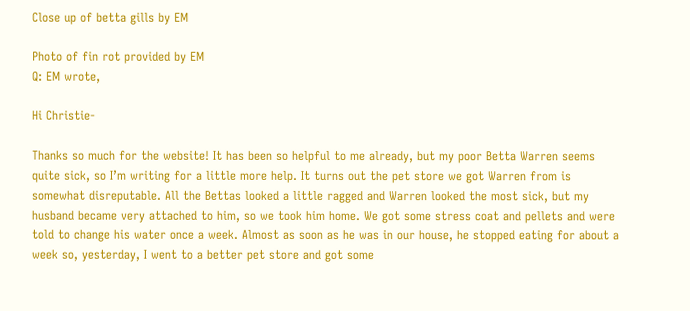Close up of betta gills by EM

Photo of fin rot provided by EM
Q: EM wrote,

Hi Christie-

Thanks so much for the website! It has been so helpful to me already, but my poor Betta Warren seems quite sick, so I’m writing for a little more help. It turns out the pet store we got Warren from is somewhat disreputable. All the Bettas looked a little ragged and Warren looked the most sick, but my husband became very attached to him, so we took him home. We got some stress coat and pellets and were told to change his water once a week. Almost as soon as he was in our house, he stopped eating for about a week so, yesterday, I went to a better pet store and got some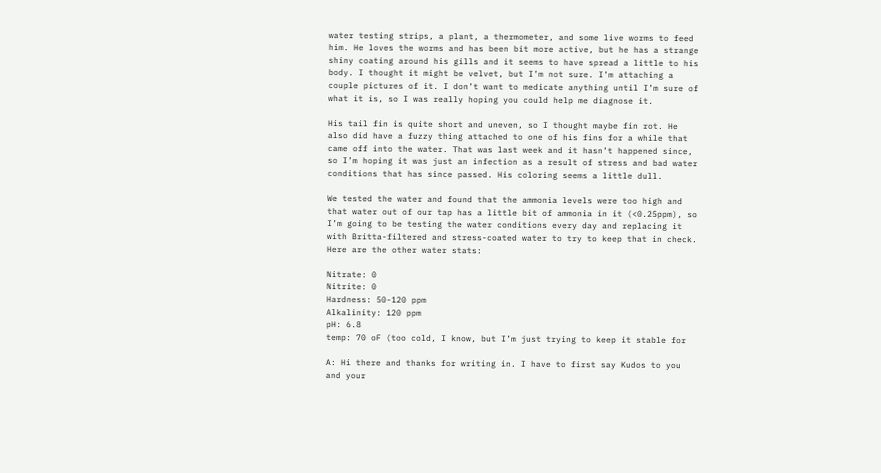water testing strips, a plant, a thermometer, and some live worms to feed him. He loves the worms and has been bit more active, but he has a strange shiny coating around his gills and it seems to have spread a little to his body. I thought it might be velvet, but I’m not sure. I’m attaching a couple pictures of it. I don’t want to medicate anything until I’m sure of what it is, so I was really hoping you could help me diagnose it.

His tail fin is quite short and uneven, so I thought maybe fin rot. He also did have a fuzzy thing attached to one of his fins for a while that came off into the water. That was last week and it hasn’t happened since, so I’m hoping it was just an infection as a result of stress and bad water conditions that has since passed. His coloring seems a little dull.

We tested the water and found that the ammonia levels were too high and that water out of our tap has a little bit of ammonia in it (<0.25ppm), so I’m going to be testing the water conditions every day and replacing it with Britta-filtered and stress-coated water to try to keep that in check. Here are the other water stats:

Nitrate: 0
Nitrite: 0
Hardness: 50-120 ppm
Alkalinity: 120 ppm
pH: 6.8
temp: 70 oF (too cold, I know, but I’m just trying to keep it stable for

A: Hi there and thanks for writing in. I have to first say Kudos to you and your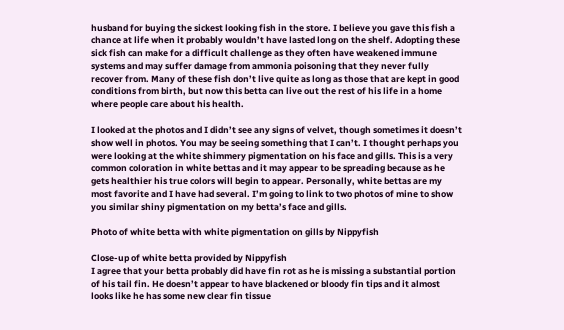husband for buying the sickest looking fish in the store. I believe you gave this fish a chance at life when it probably wouldn’t have lasted long on the shelf. Adopting these sick fish can make for a difficult challenge as they often have weakened immune systems and may suffer damage from ammonia poisoning that they never fully recover from. Many of these fish don’t live quite as long as those that are kept in good conditions from birth, but now this betta can live out the rest of his life in a home where people care about his health.

I looked at the photos and I didn’t see any signs of velvet, though sometimes it doesn’t show well in photos. You may be seeing something that I can’t. I thought perhaps you were looking at the white shimmery pigmentation on his face and gills. This is a very common coloration in white bettas and it may appear to be spreading because as he gets healthier his true colors will begin to appear. Personally, white bettas are my most favorite and I have had several. I’m going to link to two photos of mine to show you similar shiny pigmentation on my betta’s face and gills.

Photo of white betta with white pigmentation on gills by Nippyfish

Close-up of white betta provided by Nippyfish
I agree that your betta probably did have fin rot as he is missing a substantial portion of his tail fin. He doesn’t appear to have blackened or bloody fin tips and it almost looks like he has some new clear fin tissue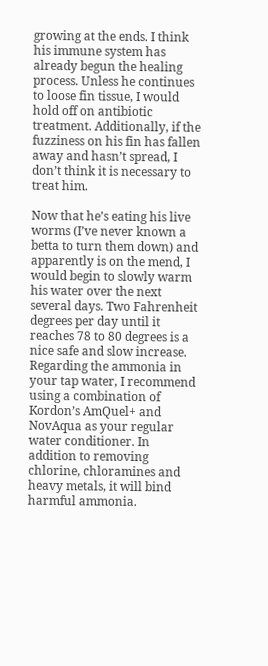growing at the ends. I think his immune system has already begun the healing process. Unless he continues to loose fin tissue, I would hold off on antibiotic treatment. Additionally, if the fuzziness on his fin has fallen away and hasn’t spread, I don’t think it is necessary to treat him.

Now that he’s eating his live worms (I’ve never known a betta to turn them down) and apparently is on the mend, I would begin to slowly warm his water over the next several days. Two Fahrenheit degrees per day until it reaches 78 to 80 degrees is a nice safe and slow increase. Regarding the ammonia in your tap water, I recommend using a combination of Kordon’s AmQuel+ and NovAqua as your regular water conditioner. In addition to removing chlorine, chloramines and heavy metals, it will bind harmful ammonia.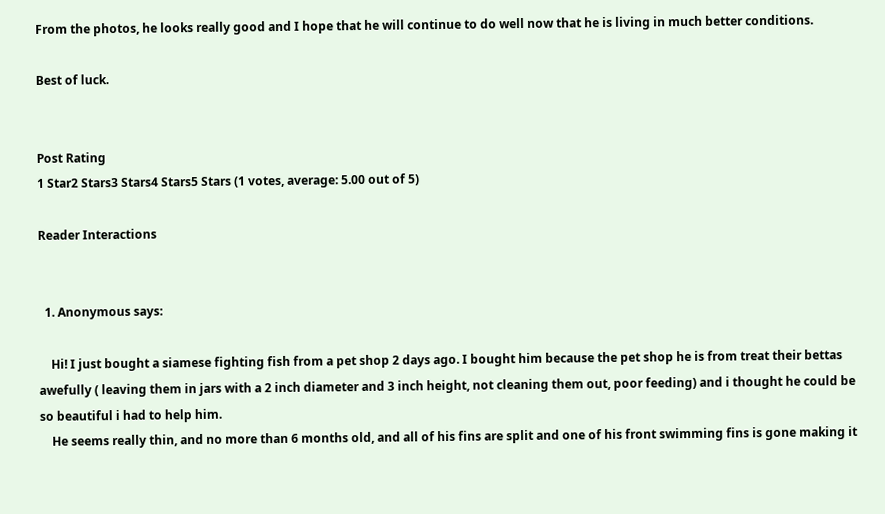From the photos, he looks really good and I hope that he will continue to do well now that he is living in much better conditions.

Best of luck.


Post Rating
1 Star2 Stars3 Stars4 Stars5 Stars (1 votes, average: 5.00 out of 5)

Reader Interactions


  1. Anonymous says:

    Hi! I just bought a siamese fighting fish from a pet shop 2 days ago. I bought him because the pet shop he is from treat their bettas awefully ( leaving them in jars with a 2 inch diameter and 3 inch height, not cleaning them out, poor feeding) and i thought he could be so beautiful i had to help him.
    He seems really thin, and no more than 6 months old, and all of his fins are split and one of his front swimming fins is gone making it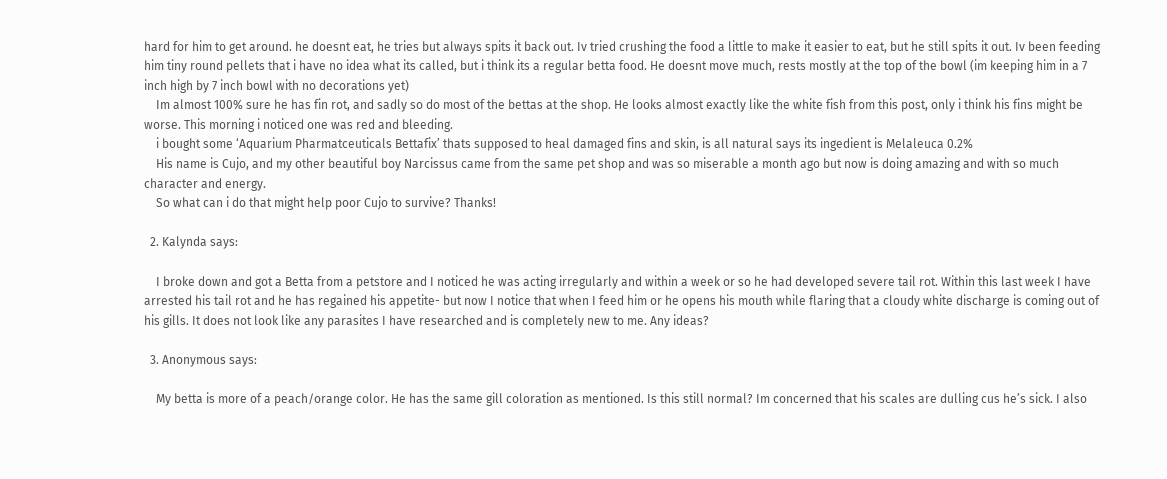hard for him to get around. he doesnt eat, he tries but always spits it back out. Iv tried crushing the food a little to make it easier to eat, but he still spits it out. Iv been feeding him tiny round pellets that i have no idea what its called, but i think its a regular betta food. He doesnt move much, rests mostly at the top of the bowl (im keeping him in a 7 inch high by 7 inch bowl with no decorations yet)
    Im almost 100% sure he has fin rot, and sadly so do most of the bettas at the shop. He looks almost exactly like the white fish from this post, only i think his fins might be worse. This morning i noticed one was red and bleeding.
    i bought some ‘Aquarium Pharmatceuticals Bettafix’ thats supposed to heal damaged fins and skin, is all natural says its ingedient is Melaleuca 0.2%
    His name is Cujo, and my other beautiful boy Narcissus came from the same pet shop and was so miserable a month ago but now is doing amazing and with so much character and energy.
    So what can i do that might help poor Cujo to survive? Thanks!

  2. Kalynda says:

    I broke down and got a Betta from a petstore and I noticed he was acting irregularly and within a week or so he had developed severe tail rot. Within this last week I have arrested his tail rot and he has regained his appetite- but now I notice that when I feed him or he opens his mouth while flaring that a cloudy white discharge is coming out of his gills. It does not look like any parasites I have researched and is completely new to me. Any ideas?

  3. Anonymous says:

    My betta is more of a peach/orange color. He has the same gill coloration as mentioned. Is this still normal? Im concerned that his scales are dulling cus he’s sick. I also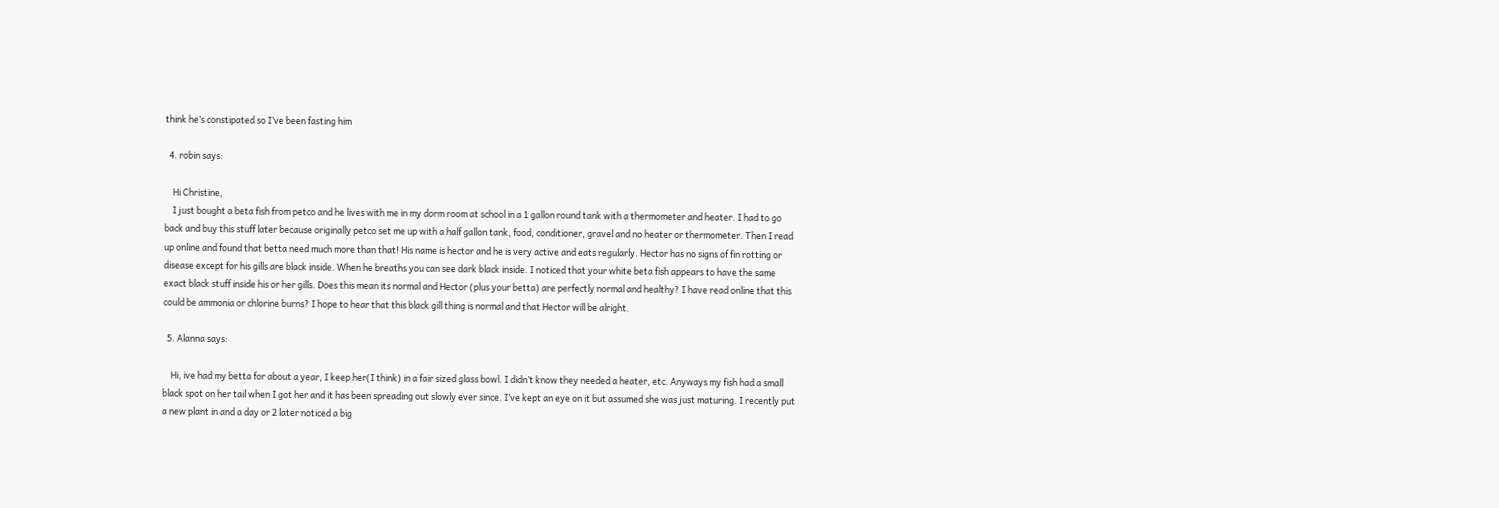think he’s constipated so I’ve been fasting him

  4. robin says:

    Hi Christine,
    I just bought a beta fish from petco and he lives with me in my dorm room at school in a 1 gallon round tank with a thermometer and heater. I had to go back and buy this stuff later because originally petco set me up with a half gallon tank, food, conditioner, gravel and no heater or thermometer. Then I read up online and found that betta need much more than that! His name is hector and he is very active and eats regularly. Hector has no signs of fin rotting or disease except for his gills are black inside. When he breaths you can see dark black inside. I noticed that your white beta fish appears to have the same exact black stuff inside his or her gills. Does this mean its normal and Hector (plus your betta) are perfectly normal and healthy? I have read online that this could be ammonia or chlorine burns? I hope to hear that this black gill thing is normal and that Hector will be alright.

  5. Alanna says:

    Hi, ive had my betta for about a year, I keep her(I think) in a fair sized glass bowl. I didn’t know they needed a heater, etc. Anyways my fish had a small black spot on her tail when I got her and it has been spreading out slowly ever since. I’ve kept an eye on it but assumed she was just maturing. I recently put a new plant in and a day or 2 later noticed a big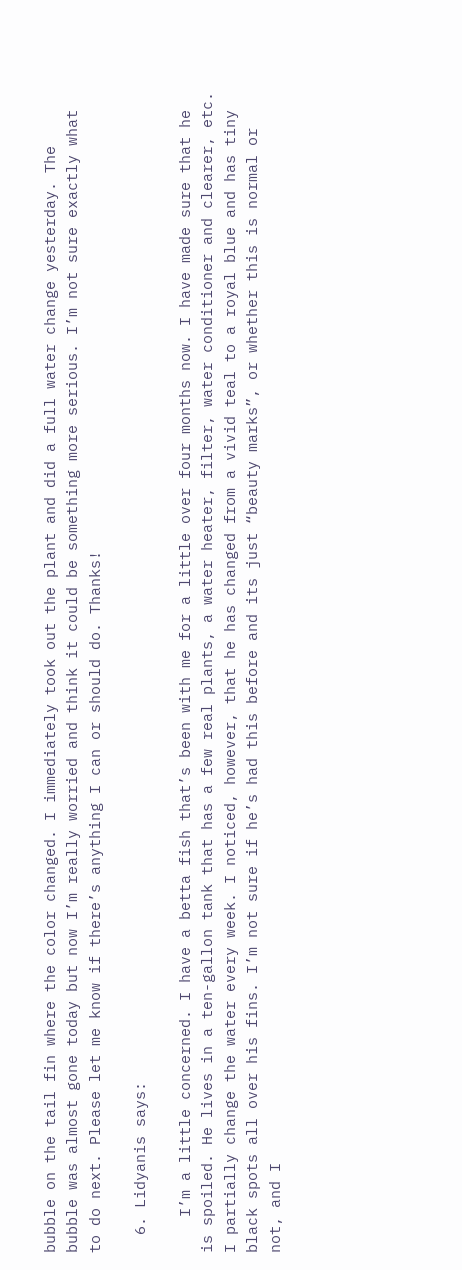bubble on the tail fin where the color changed. I immediately took out the plant and did a full water change yesterday. The bubble was almost gone today but now I’m really worried and think it could be something more serious. I’m not sure exactly what to do next. Please let me know if there’s anything I can or should do. Thanks!

  6. Lidyanis says:

    I’m a little concerned. I have a betta fish that’s been with me for a little over four months now. I have made sure that he is spoiled. He lives in a ten-gallon tank that has a few real plants, a water heater, filter, water conditioner and clearer, etc. I partially change the water every week. I noticed, however, that he has changed from a vivid teal to a royal blue and has tiny black spots all over his fins. I’m not sure if he’s had this before and its just “beauty marks”, or whether this is normal or not, and I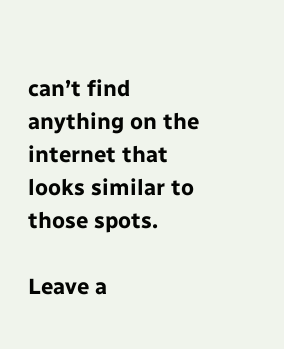can’t find anything on the internet that looks similar to those spots.

Leave a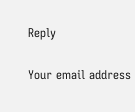Reply

Your email address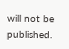will not be published.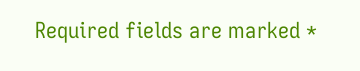Required fields are marked *